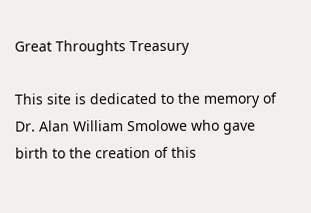Great Throughts Treasury

This site is dedicated to the memory of Dr. Alan William Smolowe who gave birth to the creation of this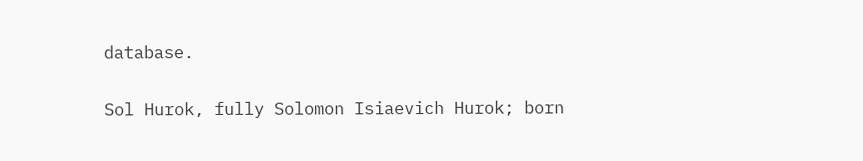database.

Sol Hurok, fully Solomon Isiaevich Hurok; born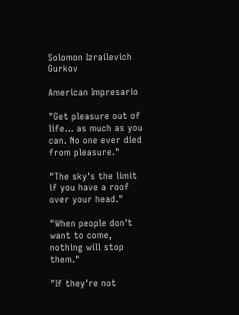Solomon Izrailevich Gurkov

American Impresario

"Get pleasure out of life... as much as you can. No one ever died from pleasure."

"The sky's the limit if you have a roof over your head."

"When people don't want to come, nothing will stop them."

"If they're not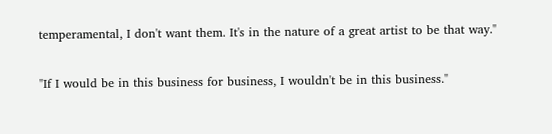temperamental, I don't want them. It's in the nature of a great artist to be that way."

"If I would be in this business for business, I wouldn't be in this business."